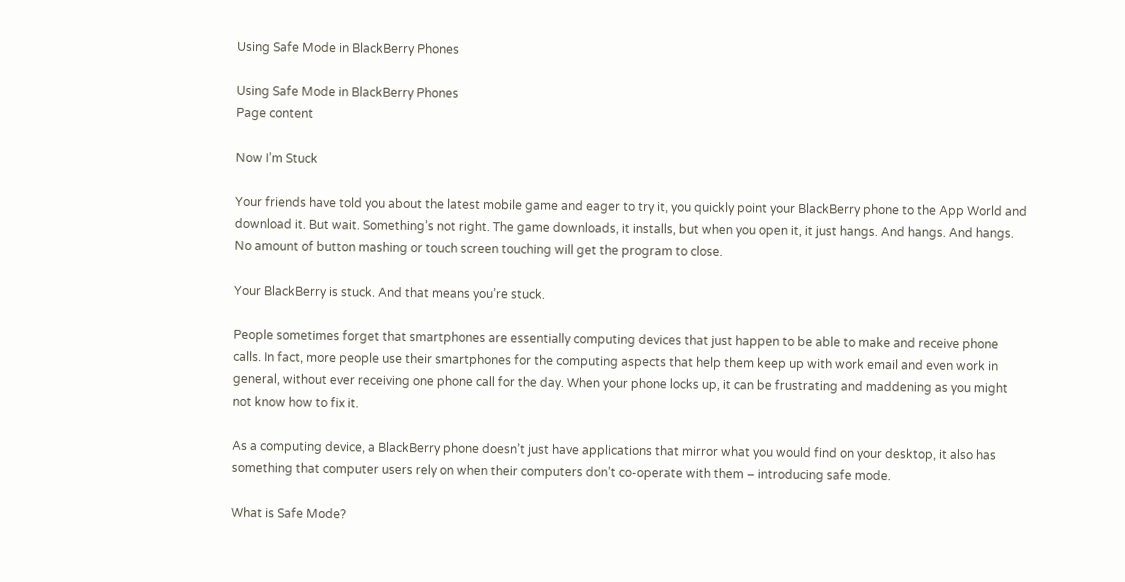Using Safe Mode in BlackBerry Phones

Using Safe Mode in BlackBerry Phones
Page content

Now I’m Stuck

Your friends have told you about the latest mobile game and eager to try it, you quickly point your BlackBerry phone to the App World and download it. But wait. Something’s not right. The game downloads, it installs, but when you open it, it just hangs. And hangs. And hangs. No amount of button mashing or touch screen touching will get the program to close.

Your BlackBerry is stuck. And that means you’re stuck.

People sometimes forget that smartphones are essentially computing devices that just happen to be able to make and receive phone calls. In fact, more people use their smartphones for the computing aspects that help them keep up with work email and even work in general, without ever receiving one phone call for the day. When your phone locks up, it can be frustrating and maddening as you might not know how to fix it.

As a computing device, a BlackBerry phone doesn’t just have applications that mirror what you would find on your desktop, it also has something that computer users rely on when their computers don’t co-operate with them – introducing safe mode.

What is Safe Mode?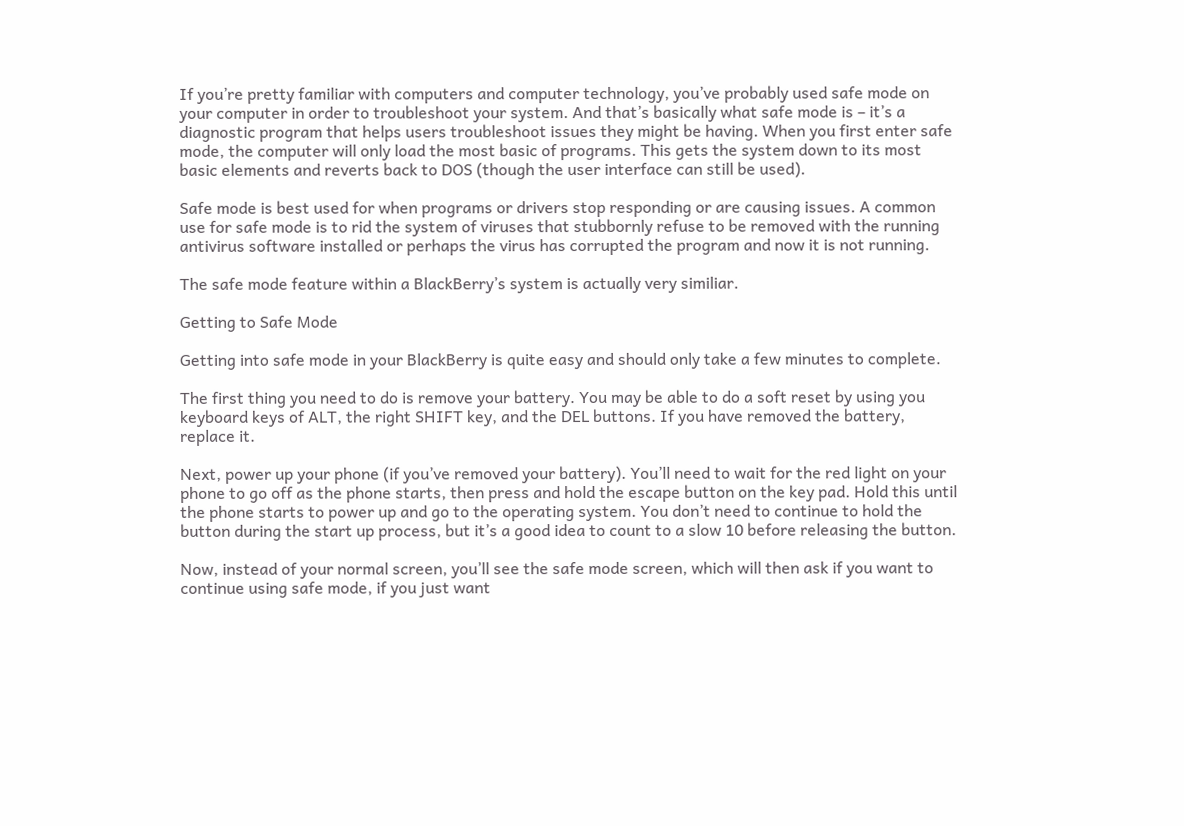If you’re pretty familiar with computers and computer technology, you’ve probably used safe mode on your computer in order to troubleshoot your system. And that’s basically what safe mode is – it’s a diagnostic program that helps users troubleshoot issues they might be having. When you first enter safe mode, the computer will only load the most basic of programs. This gets the system down to its most basic elements and reverts back to DOS (though the user interface can still be used).

Safe mode is best used for when programs or drivers stop responding or are causing issues. A common use for safe mode is to rid the system of viruses that stubbornly refuse to be removed with the running antivirus software installed or perhaps the virus has corrupted the program and now it is not running.

The safe mode feature within a BlackBerry’s system is actually very similiar.

Getting to Safe Mode

Getting into safe mode in your BlackBerry is quite easy and should only take a few minutes to complete.

The first thing you need to do is remove your battery. You may be able to do a soft reset by using you keyboard keys of ALT, the right SHIFT key, and the DEL buttons. If you have removed the battery, replace it.

Next, power up your phone (if you’ve removed your battery). You’ll need to wait for the red light on your phone to go off as the phone starts, then press and hold the escape button on the key pad. Hold this until the phone starts to power up and go to the operating system. You don’t need to continue to hold the button during the start up process, but it’s a good idea to count to a slow 10 before releasing the button.

Now, instead of your normal screen, you’ll see the safe mode screen, which will then ask if you want to continue using safe mode, if you just want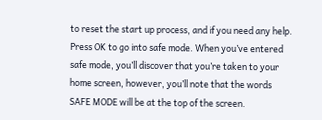to reset the start up process, and if you need any help. Press OK to go into safe mode. When you’ve entered safe mode, you’ll discover that you’re taken to your home screen, however, you’ll note that the words SAFE MODE will be at the top of the screen.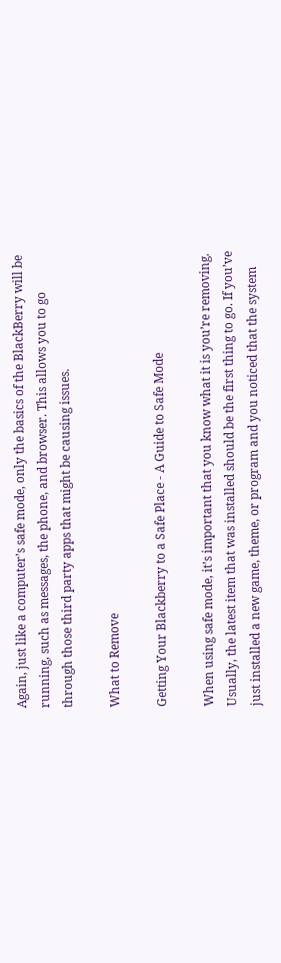Again, just like a computer’s safe mode, only the basics of the BlackBerry will be running, such as messages, the phone, and browser. This allows you to go through those third party apps that might be causing issues.

What to Remove

Getting Your Blackberry to a Safe Place - A Guide to Safe Mode

When using safe mode, it’s important that you know what it is you’re removing. Usually, the latest item that was installed should be the first thing to go. If you’ve just installed a new game, theme, or program and you noticed that the system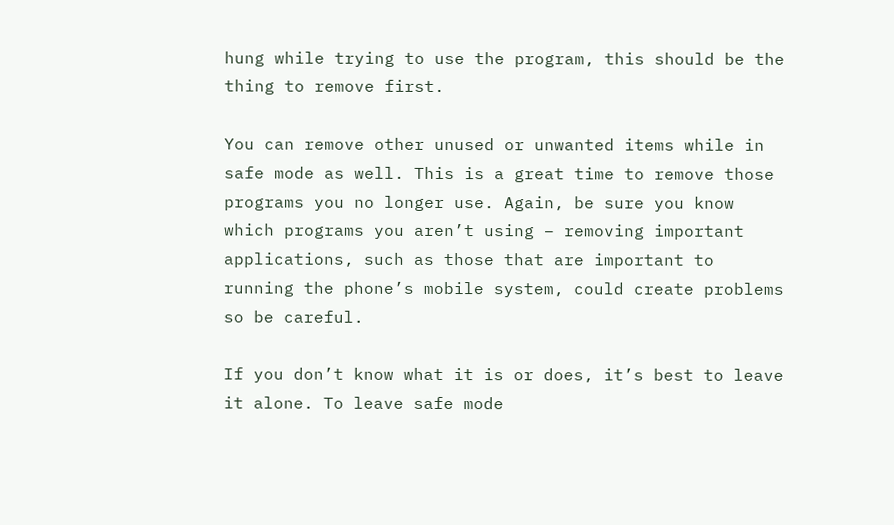hung while trying to use the program, this should be the thing to remove first.

You can remove other unused or unwanted items while in safe mode as well. This is a great time to remove those programs you no longer use. Again, be sure you know which programs you aren’t using – removing important applications, such as those that are important to running the phone’s mobile system, could create problems so be careful.

If you don’t know what it is or does, it’s best to leave it alone. To leave safe mode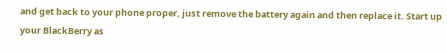and get back to your phone proper, just remove the battery again and then replace it. Start up your BlackBerry as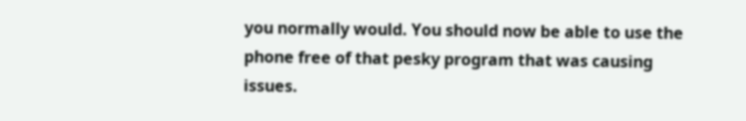you normally would. You should now be able to use the phone free of that pesky program that was causing issues.